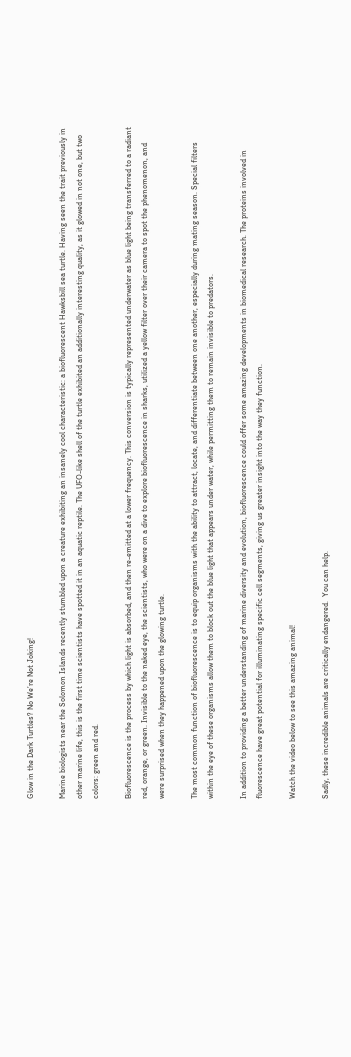Glow in the Dark Turtles? No We’re Not Joking!

Marine biologists near the Solomon Islands recently stumbled upon a creature exhibiting an insanely cool characteristic: a biofluorescent Hawksbill sea turtle. Having seen the trait previously in other marine life, this is the first time scientists have spotted it in an aquatic reptile. The UFO-like shell of the turtle exhibited an additionally interesting quality, as it glowed in not one, but two colors: green and red.

Biofluorescence is the process by which light is absorbed, and then re-emitted at a lower frequency. This conversion is typically represented underwater as blue light being transferred to a radiant red, orange, or green. Invisible to the naked eye, the scientists, who were on a dive to explore biofluorescence in sharks, utilized a yellow filter over their camera to spot the phenomenon, and were surprised when they happened upon the glowing turtle.

The most common function of biofluorescence is to equip organisms with the ability to attract, locate, and differentiate between one another, especially during mating season. Special filters within the eye of these organisms allow them to block out the blue light that appears under water, while permitting them to remain invisible to predators.

In addition to providing a better understanding of marine diversity and evolution, biofluorescence could offer some amazing developments in biomedical research. The proteins involved in fluorescence have great potential for illuminating specific cell segments, giving us greater insight into the way they function.

Watch the video below to see this amazing animal!

Sadly, these incredible animals are critically endangered.  You can help.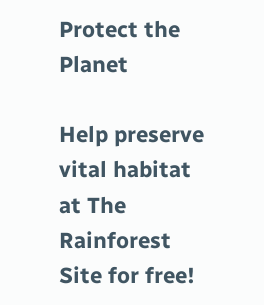Protect the Planet

Help preserve vital habitat at The Rainforest Site for free!